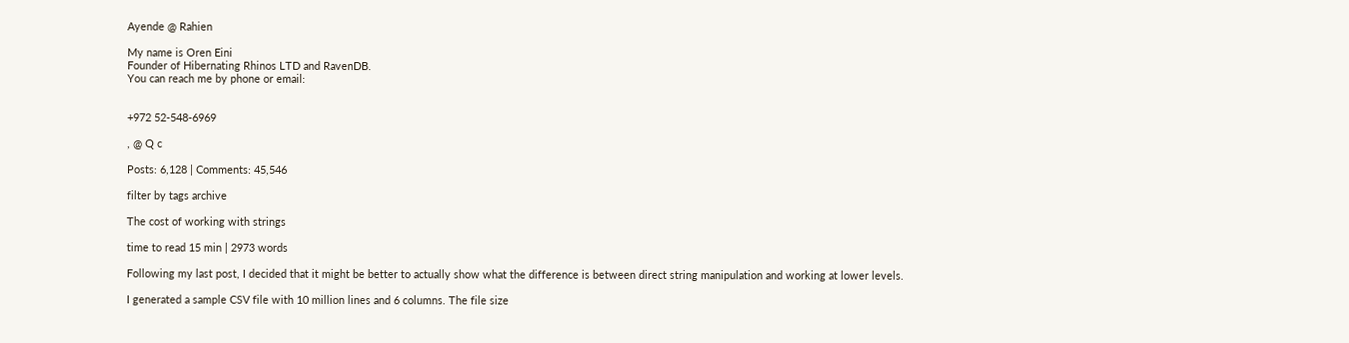Ayende @ Rahien

My name is Oren Eini
Founder of Hibernating Rhinos LTD and RavenDB.
You can reach me by phone or email:


+972 52-548-6969

, @ Q c

Posts: 6,128 | Comments: 45,546

filter by tags archive

The cost of working with strings

time to read 15 min | 2973 words

Following my last post, I decided that it might be better to actually show what the difference is between direct string manipulation and working at lower levels.

I generated a sample CSV file with 10 million lines and 6 columns. The file size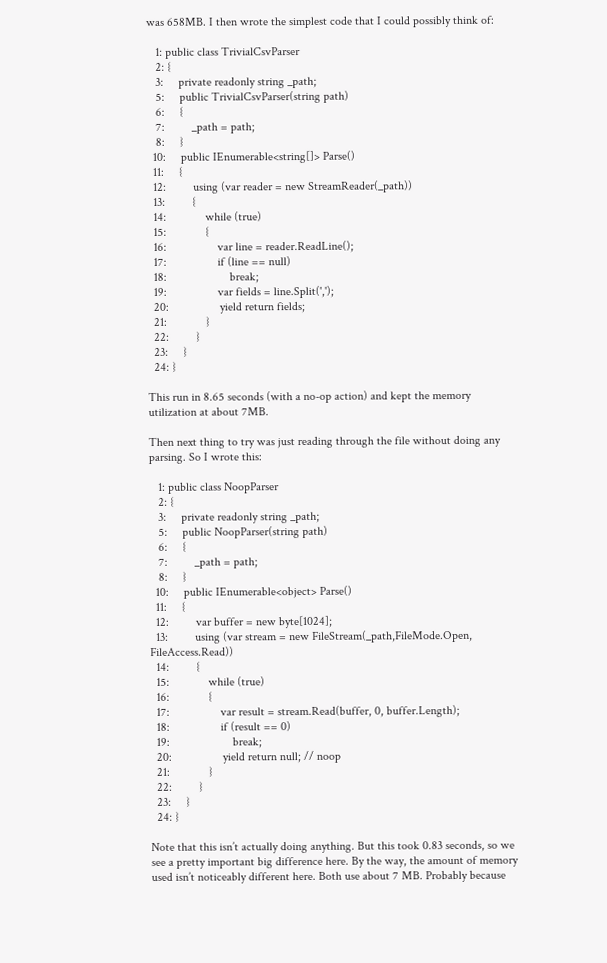was 658MB. I then wrote the simplest code that I could possibly think of:

   1: public class TrivialCsvParser
   2: {
   3:     private readonly string _path;
   5:     public TrivialCsvParser(string path)
   6:     {
   7:         _path = path;
   8:     }
  10:     public IEnumerable<string[]> Parse()
  11:     {
  12:         using (var reader = new StreamReader(_path))
  13:         {
  14:             while (true)
  15:             {
  16:                 var line = reader.ReadLine();
  17:                 if (line == null)
  18:                     break;
  19:                 var fields = line.Split(',');
  20:                 yield return fields;
  21:             }
  22:         }
  23:     }
  24: }

This run in 8.65 seconds (with a no-op action) and kept the memory utilization at about 7MB.

Then next thing to try was just reading through the file without doing any parsing. So I wrote this:

   1: public class NoopParser
   2: {
   3:     private readonly string _path;
   5:     public NoopParser(string path)
   6:     {
   7:         _path = path;
   8:     }
  10:     public IEnumerable<object> Parse()
  11:     {
  12:         var buffer = new byte[1024];
  13:         using (var stream = new FileStream(_path,FileMode.Open, FileAccess.Read))
  14:         {
  15:             while (true)
  16:             {
  17:                 var result = stream.Read(buffer, 0, buffer.Length);
  18:                 if (result == 0)
  19:                     break;
  20:                 yield return null; // noop
  21:             }
  22:         }
  23:     }
  24: }

Note that this isn’t actually doing anything. But this took 0.83 seconds, so we see a pretty important big difference here. By the way, the amount of memory used isn’t noticeably different here. Both use about 7 MB. Probably because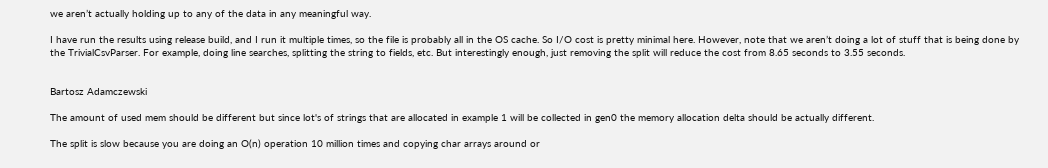we aren’t actually holding up to any of the data in any meaningful way.

I have run the results using release build, and I run it multiple times, so the file is probably all in the OS cache. So I/O cost is pretty minimal here. However, note that we aren’t doing a lot of stuff that is being done by the TrivialCsvParser. For example, doing line searches, splitting the string to fields, etc. But interestingly enough, just removing the split will reduce the cost from 8.65 seconds to 3.55 seconds.


Bartosz Adamczewski

The amount of used mem should be different but since lot's of strings that are allocated in example 1 will be collected in gen0 the memory allocation delta should be actually different.

The split is slow because you are doing an O(n) operation 10 million times and copying char arrays around or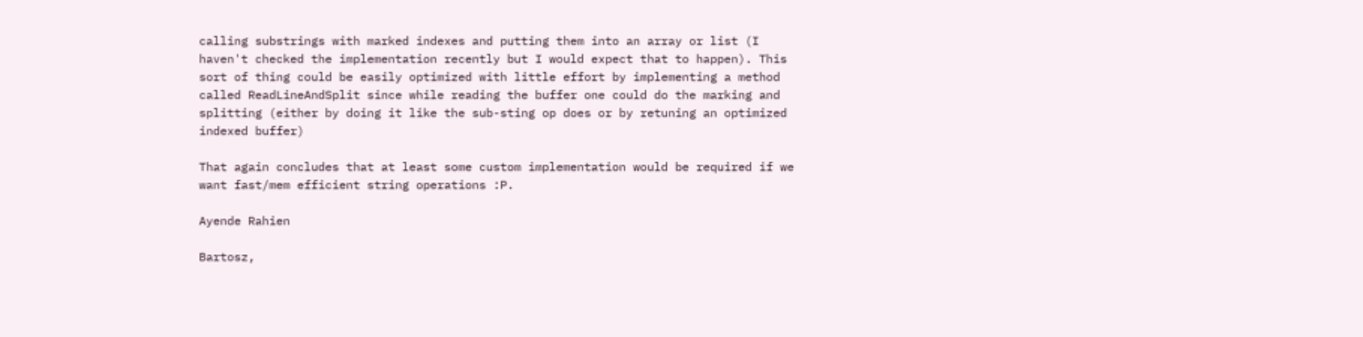calling substrings with marked indexes and putting them into an array or list (I haven't checked the implementation recently but I would expect that to happen). This sort of thing could be easily optimized with little effort by implementing a method called ReadLineAndSplit since while reading the buffer one could do the marking and splitting (either by doing it like the sub-sting op does or by retuning an optimized indexed buffer)

That again concludes that at least some custom implementation would be required if we want fast/mem efficient string operations :P.

Ayende Rahien

Bartosz,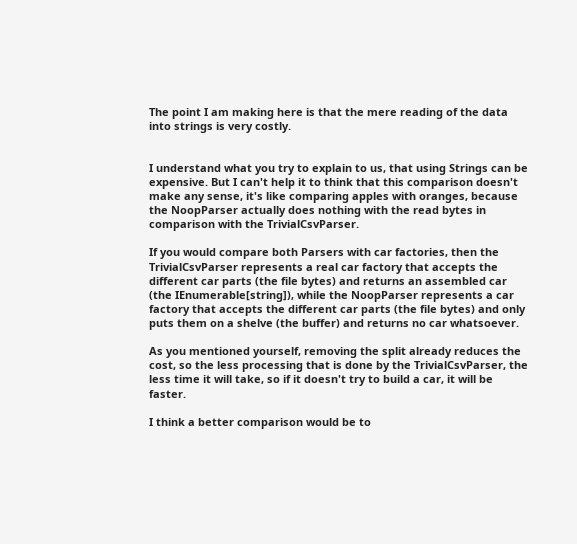The point I am making here is that the mere reading of the data into strings is very costly.


I understand what you try to explain to us, that using Strings can be expensive. But I can't help it to think that this comparison doesn't make any sense, it's like comparing apples with oranges, because the NoopParser actually does nothing with the read bytes in comparison with the TrivialCsvParser.

If you would compare both Parsers with car factories, then the TrivialCsvParser represents a real car factory that accepts the different car parts (the file bytes) and returns an assembled car (the IEnumerable[string]), while the NoopParser represents a car factory that accepts the different car parts (the file bytes) and only puts them on a shelve (the buffer) and returns no car whatsoever.

As you mentioned yourself, removing the split already reduces the cost, so the less processing that is done by the TrivialCsvParser, the less time it will take, so if it doesn't try to build a car, it will be faster.

I think a better comparison would be to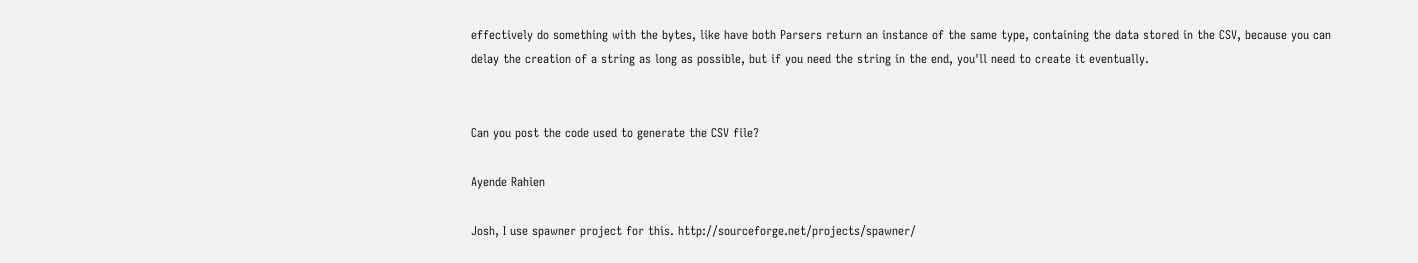effectively do something with the bytes, like have both Parsers return an instance of the same type, containing the data stored in the CSV, because you can delay the creation of a string as long as possible, but if you need the string in the end, you'll need to create it eventually.


Can you post the code used to generate the CSV file?

Ayende Rahien

Josh, I use spawner project for this. http://sourceforge.net/projects/spawner/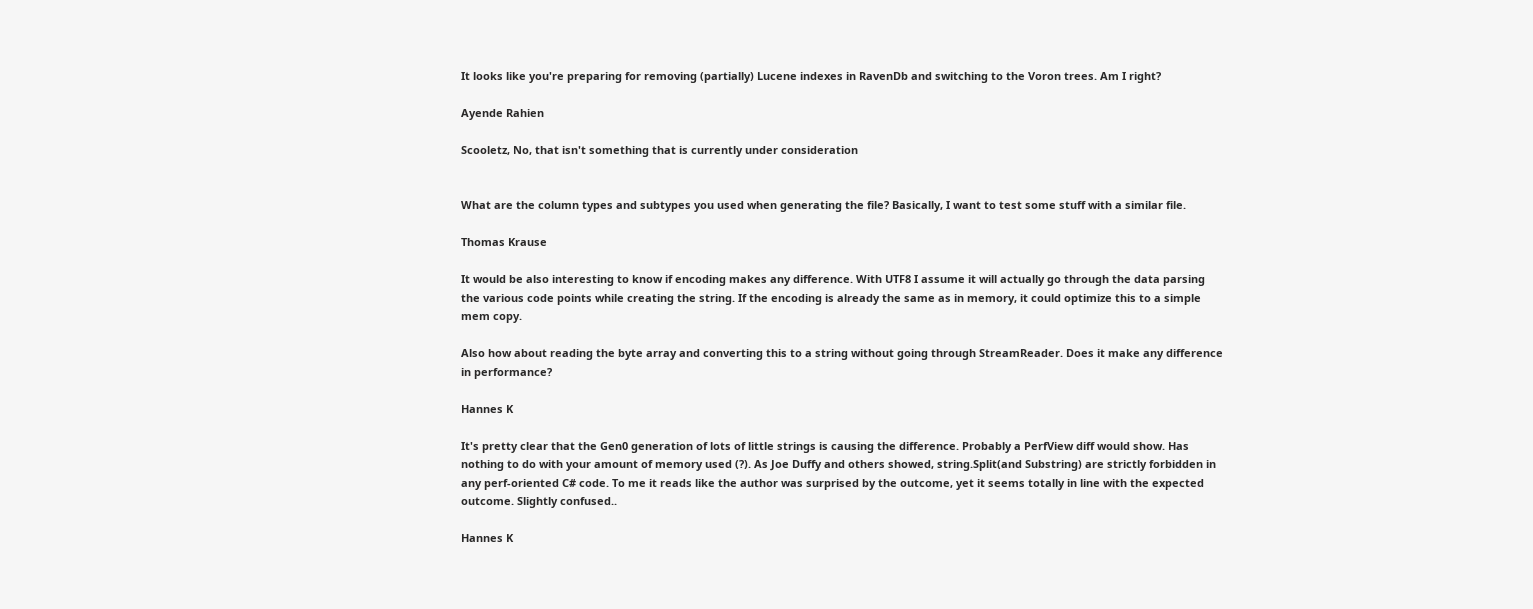It looks like you're preparing for removing (partially) Lucene indexes in RavenDb and switching to the Voron trees. Am I right?

Ayende Rahien

Scooletz, No, that isn't something that is currently under consideration


What are the column types and subtypes you used when generating the file? Basically, I want to test some stuff with a similar file.

Thomas Krause

It would be also interesting to know if encoding makes any difference. With UTF8 I assume it will actually go through the data parsing the various code points while creating the string. If the encoding is already the same as in memory, it could optimize this to a simple mem copy.

Also how about reading the byte array and converting this to a string without going through StreamReader. Does it make any difference in performance?

Hannes K

It's pretty clear that the Gen0 generation of lots of little strings is causing the difference. Probably a PerfView diff would show. Has nothing to do with your amount of memory used (?). As Joe Duffy and others showed, string.Split(and Substring) are strictly forbidden in any perf-oriented C# code. To me it reads like the author was surprised by the outcome, yet it seems totally in line with the expected outcome. Slightly confused..

Hannes K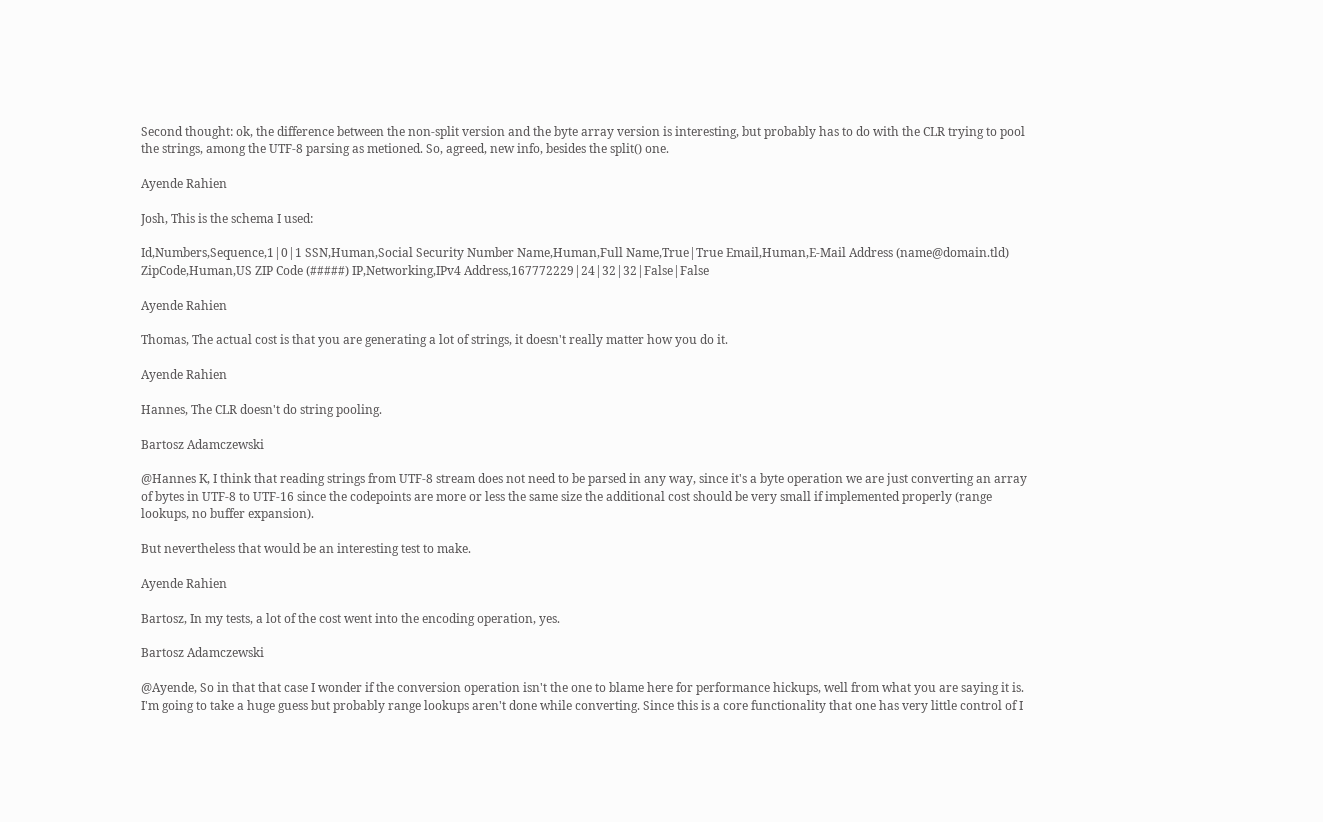Second thought: ok, the difference between the non-split version and the byte array version is interesting, but probably has to do with the CLR trying to pool the strings, among the UTF-8 parsing as metioned. So, agreed, new info, besides the split() one.

Ayende Rahien

Josh, This is the schema I used:

Id,Numbers,Sequence,1|0|1 SSN,Human,Social Security Number Name,Human,Full Name,True|True Email,Human,E-Mail Address (name@domain.tld) ZipCode,Human,US ZIP Code (#####) IP,Networking,IPv4 Address,167772229|24|32|32|False|False

Ayende Rahien

Thomas, The actual cost is that you are generating a lot of strings, it doesn't really matter how you do it.

Ayende Rahien

Hannes, The CLR doesn't do string pooling.

Bartosz Adamczewski

@Hannes K, I think that reading strings from UTF-8 stream does not need to be parsed in any way, since it's a byte operation we are just converting an array of bytes in UTF-8 to UTF-16 since the codepoints are more or less the same size the additional cost should be very small if implemented properly (range lookups, no buffer expansion).

But nevertheless that would be an interesting test to make.

Ayende Rahien

Bartosz, In my tests, a lot of the cost went into the encoding operation, yes.

Bartosz Adamczewski

@Ayende, So in that that case I wonder if the conversion operation isn't the one to blame here for performance hickups, well from what you are saying it is. I'm going to take a huge guess but probably range lookups aren't done while converting. Since this is a core functionality that one has very little control of I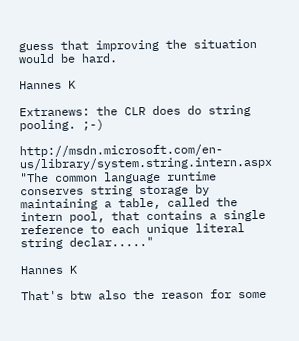guess that improving the situation would be hard.

Hannes K

Extranews: the CLR does do string pooling. ;-)

http://msdn.microsoft.com/en-us/library/system.string.intern.aspx "The common language runtime conserves string storage by maintaining a table, called the intern pool, that contains a single reference to each unique literal string declar....."

Hannes K

That's btw also the reason for some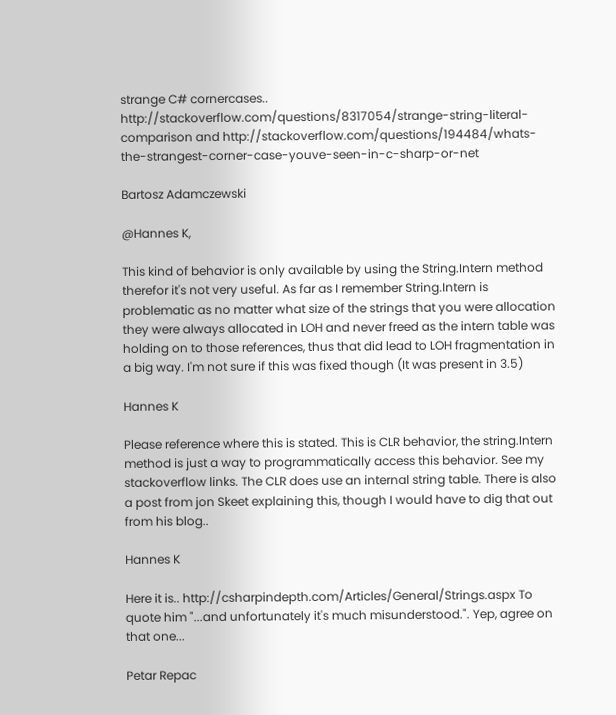strange C# cornercases.. http://stackoverflow.com/questions/8317054/strange-string-literal-comparison and http://stackoverflow.com/questions/194484/whats-the-strangest-corner-case-youve-seen-in-c-sharp-or-net

Bartosz Adamczewski

@Hannes K,

This kind of behavior is only available by using the String.Intern method therefor it's not very useful. As far as I remember String.Intern is problematic as no matter what size of the strings that you were allocation they were always allocated in LOH and never freed as the intern table was holding on to those references, thus that did lead to LOH fragmentation in a big way. I'm not sure if this was fixed though (It was present in 3.5)

Hannes K

Please reference where this is stated. This is CLR behavior, the string.Intern method is just a way to programmatically access this behavior. See my stackoverflow links. The CLR does use an internal string table. There is also a post from jon Skeet explaining this, though I would have to dig that out from his blog..

Hannes K

Here it is.. http://csharpindepth.com/Articles/General/Strings.aspx To quote him "...and unfortunately it's much misunderstood.". Yep, agree on that one...

Petar Repac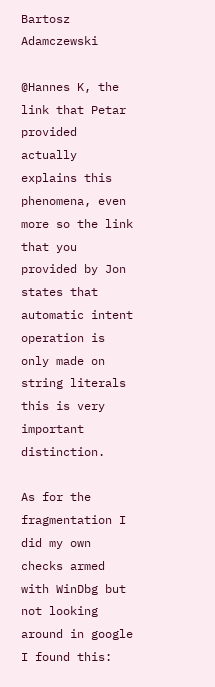Bartosz Adamczewski

@Hannes K, the link that Petar provided actually explains this phenomena, even more so the link that you provided by Jon states that automatic intent operation is only made on string literals this is very important distinction.

As for the fragmentation I did my own checks armed with WinDbg but not looking around in google I found this: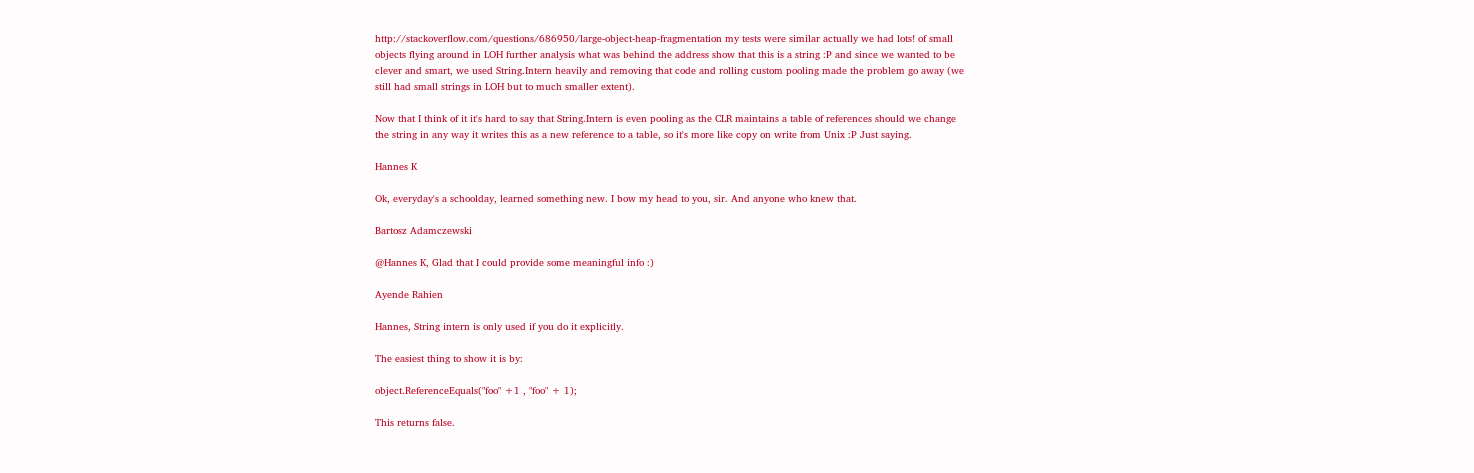http://stackoverflow.com/questions/686950/large-object-heap-fragmentation my tests were similar actually we had lots! of small objects flying around in LOH further analysis what was behind the address show that this is a string :P and since we wanted to be clever and smart, we used String.Intern heavily and removing that code and rolling custom pooling made the problem go away (we still had small strings in LOH but to much smaller extent).

Now that I think of it it's hard to say that String.Intern is even pooling as the CLR maintains a table of references should we change the string in any way it writes this as a new reference to a table, so it's more like copy on write from Unix :P Just saying.

Hannes K

Ok, everyday's a schoolday, learned something new. I bow my head to you, sir. And anyone who knew that.

Bartosz Adamczewski

@Hannes K, Glad that I could provide some meaningful info :)

Ayende Rahien

Hannes, String intern is only used if you do it explicitly.

The easiest thing to show it is by:

object.ReferenceEquals("foo" +1 , "foo" + 1);

This returns false.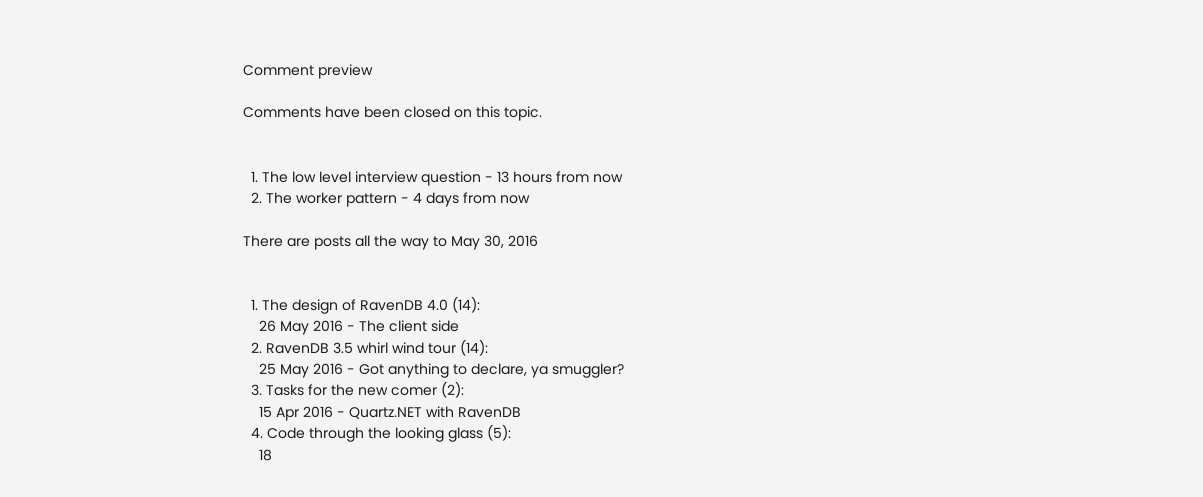Comment preview

Comments have been closed on this topic.


  1. The low level interview question - 13 hours from now
  2. The worker pattern - 4 days from now

There are posts all the way to May 30, 2016


  1. The design of RavenDB 4.0 (14):
    26 May 2016 - The client side
  2. RavenDB 3.5 whirl wind tour (14):
    25 May 2016 - Got anything to declare, ya smuggler?
  3. Tasks for the new comer (2):
    15 Apr 2016 - Quartz.NET with RavenDB
  4. Code through the looking glass (5):
    18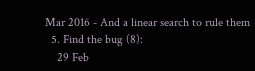Mar 2016 - And a linear search to rule them
  5. Find the bug (8):
    29 Feb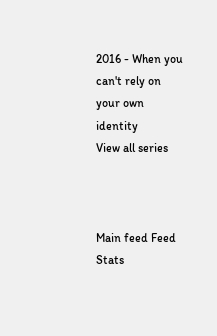2016 - When you can't rely on your own identity
View all series



Main feed Feed Stats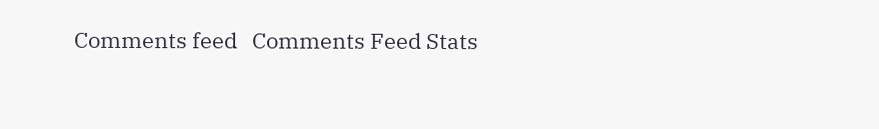Comments feed   Comments Feed Stats